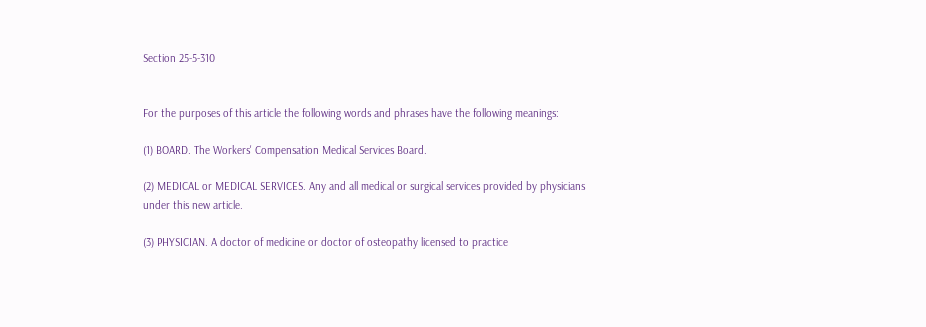Section 25-5-310


For the purposes of this article the following words and phrases have the following meanings:

(1) BOARD. The Workers' Compensation Medical Services Board.

(2) MEDICAL or MEDICAL SERVICES. Any and all medical or surgical services provided by physicians under this new article.

(3) PHYSICIAN. A doctor of medicine or doctor of osteopathy licensed to practice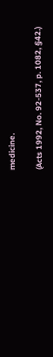medicine.

(Acts 1992, No. 92-537, p. 1082, §42.)